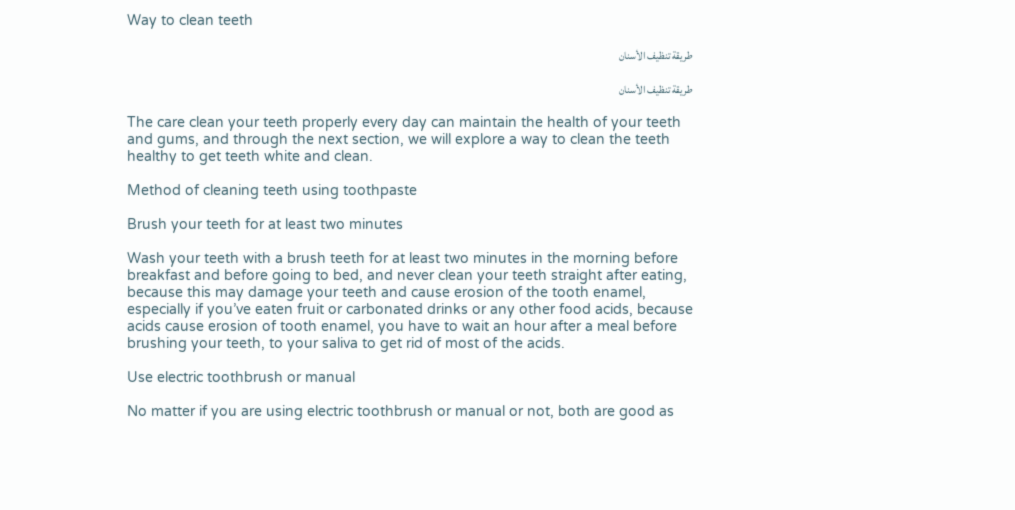Way to clean teeth

طريقة تنظيف الأسنان

طريقة تنظيف الأسنان

The care clean your teeth properly every day can maintain the health of your teeth and gums, and through the next section, we will explore a way to clean the teeth healthy to get teeth white and clean.

Method of cleaning teeth using toothpaste

Brush your teeth for at least two minutes

Wash your teeth with a brush teeth for at least two minutes in the morning before breakfast and before going to bed, and never clean your teeth straight after eating, because this may damage your teeth and cause erosion of the tooth enamel, especially if you’ve eaten fruit or carbonated drinks or any other food acids, because acids cause erosion of tooth enamel, you have to wait an hour after a meal before brushing your teeth, to your saliva to get rid of most of the acids.

Use electric toothbrush or manual

No matter if you are using electric toothbrush or manual or not, both are good as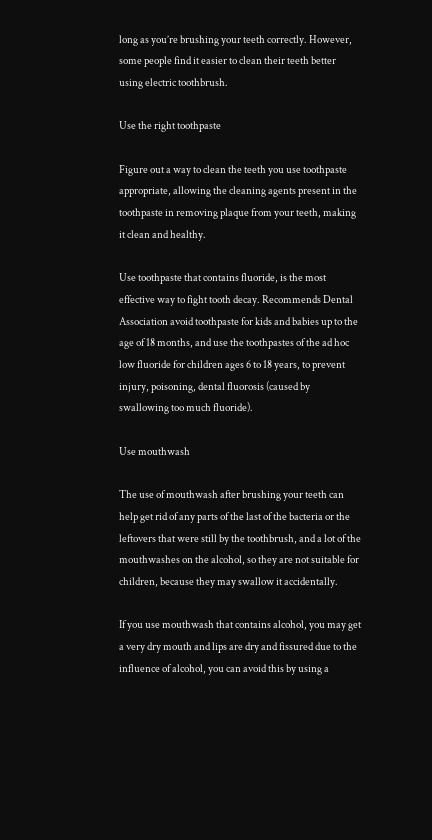long as you’re brushing your teeth correctly. However, some people find it easier to clean their teeth better using electric toothbrush.

Use the right toothpaste

Figure out a way to clean the teeth you use toothpaste appropriate, allowing the cleaning agents present in the toothpaste in removing plaque from your teeth, making it clean and healthy.

Use toothpaste that contains fluoride, is the most effective way to fight tooth decay. Recommends Dental Association avoid toothpaste for kids and babies up to the age of 18 months, and use the toothpastes of the ad hoc low fluoride for children ages 6 to 18 years, to prevent injury, poisoning, dental fluorosis (caused by swallowing too much fluoride).

Use mouthwash

The use of mouthwash after brushing your teeth can help get rid of any parts of the last of the bacteria or the leftovers that were still by the toothbrush, and a lot of the mouthwashes on the alcohol, so they are not suitable for children, because they may swallow it accidentally.

If you use mouthwash that contains alcohol, you may get a very dry mouth and lips are dry and fissured due to the influence of alcohol, you can avoid this by using a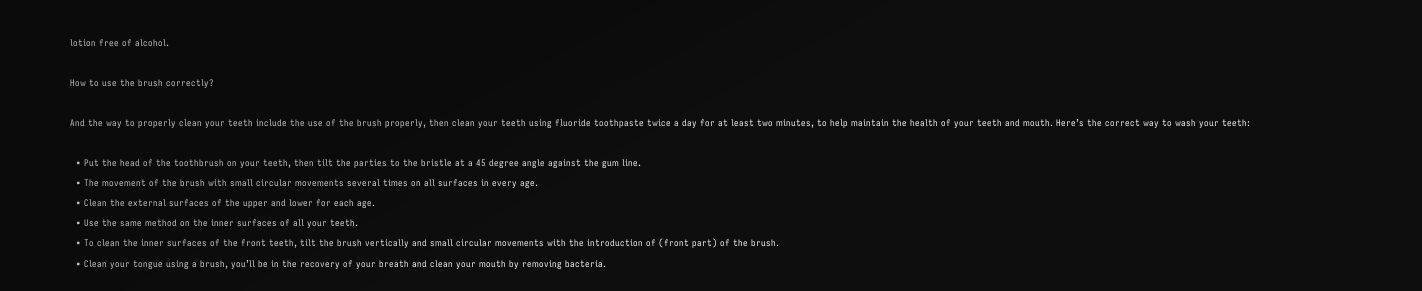lotion free of alcohol.

How to use the brush correctly?

And the way to properly clean your teeth include the use of the brush properly, then clean your teeth using fluoride toothpaste twice a day for at least two minutes, to help maintain the health of your teeth and mouth. Here’s the correct way to wash your teeth:

  • Put the head of the toothbrush on your teeth, then tilt the parties to the bristle at a 45 degree angle against the gum line.
  • The movement of the brush with small circular movements several times on all surfaces in every age.
  • Clean the external surfaces of the upper and lower for each age.
  • Use the same method on the inner surfaces of all your teeth.
  • To clean the inner surfaces of the front teeth, tilt the brush vertically and small circular movements with the introduction of (front part) of the brush.
  • Clean your tongue using a brush, you’ll be in the recovery of your breath and clean your mouth by removing bacteria.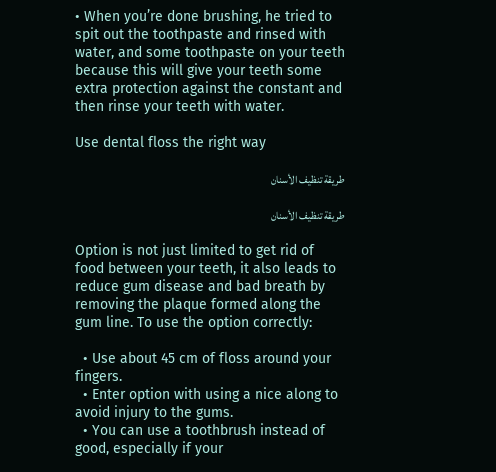• When you’re done brushing, he tried to spit out the toothpaste and rinsed with water, and some toothpaste on your teeth because this will give your teeth some extra protection against the constant and then rinse your teeth with water.

Use dental floss the right way

طريقة تنظيف الأسنان

طريقة تنظيف الأسنان

Option is not just limited to get rid of food between your teeth, it also leads to reduce gum disease and bad breath by removing the plaque formed along the gum line. To use the option correctly:

  • Use about 45 cm of floss around your fingers.
  • Enter option with using a nice along to avoid injury to the gums.
  • You can use a toothbrush instead of good, especially if your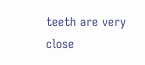teeth are very close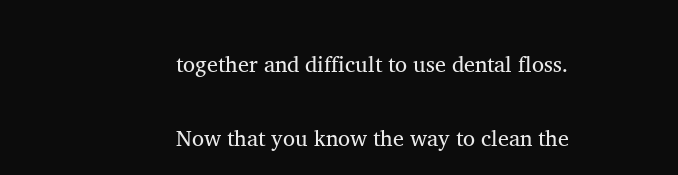together and difficult to use dental floss.

Now that you know the way to clean the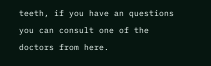teeth, if you have an questions you can consult one of the doctors from here.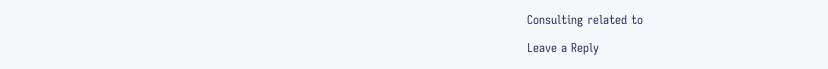Consulting related to

Leave a Reply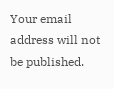Your email address will not be published.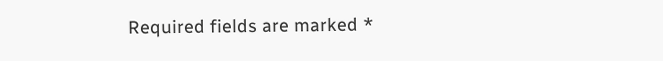Required fields are marked *